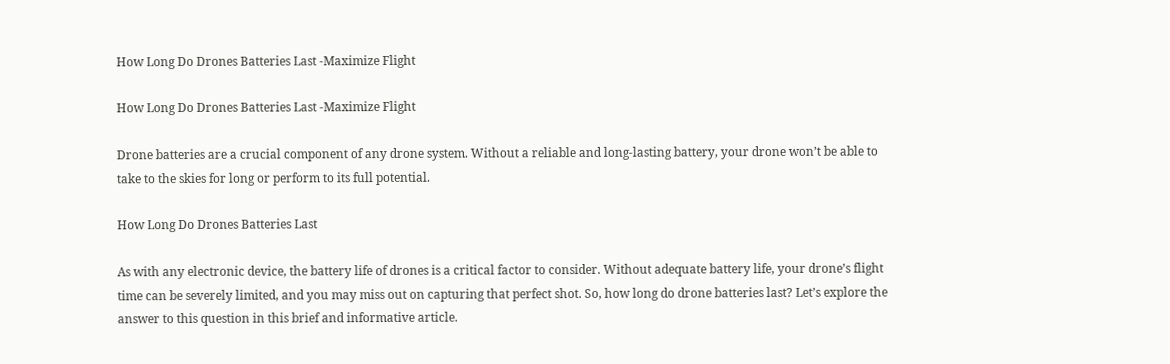How Long Do Drones Batteries Last -Maximize Flight

How Long Do Drones Batteries Last -Maximize Flight

Drone batteries are a crucial component of any drone system. Without a reliable and long-lasting battery, your drone won’t be able to take to the skies for long or perform to its full potential.

How Long Do Drones Batteries Last

As with any electronic device, the battery life of drones is a critical factor to consider. Without adequate battery life, your drone’s flight time can be severely limited, and you may miss out on capturing that perfect shot. So, how long do drone batteries last? Let’s explore the answer to this question in this brief and informative article.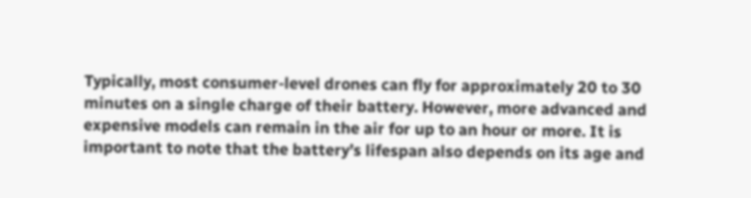Typically, most consumer-level drones can fly for approximately 20 to 30 minutes on a single charge of their battery. However, more advanced and expensive models can remain in the air for up to an hour or more. It is important to note that the battery’s lifespan also depends on its age and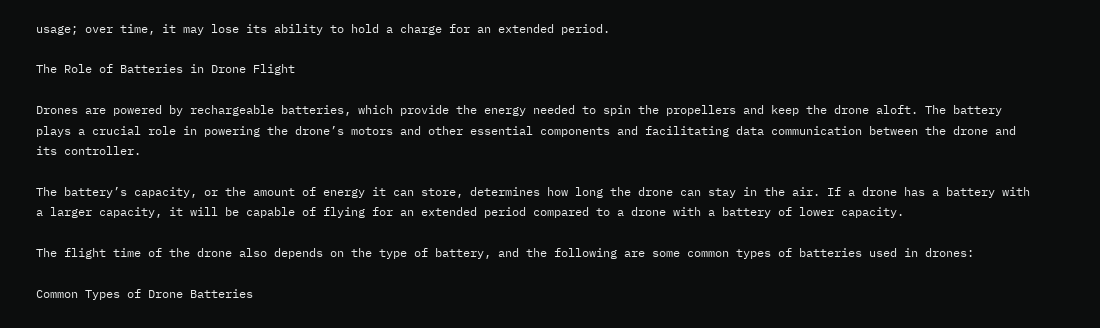usage; over time, it may lose its ability to hold a charge for an extended period.

The Role of Batteries in Drone Flight

Drones are powered by rechargeable batteries, which provide the energy needed to spin the propellers and keep the drone aloft. The battery plays a crucial role in powering the drone’s motors and other essential components and facilitating data communication between the drone and its controller.

The battery’s capacity, or the amount of energy it can store, determines how long the drone can stay in the air. If a drone has a battery with a larger capacity, it will be capable of flying for an extended period compared to a drone with a battery of lower capacity.

The flight time of the drone also depends on the type of battery, and the following are some common types of batteries used in drones:

Common Types of Drone Batteries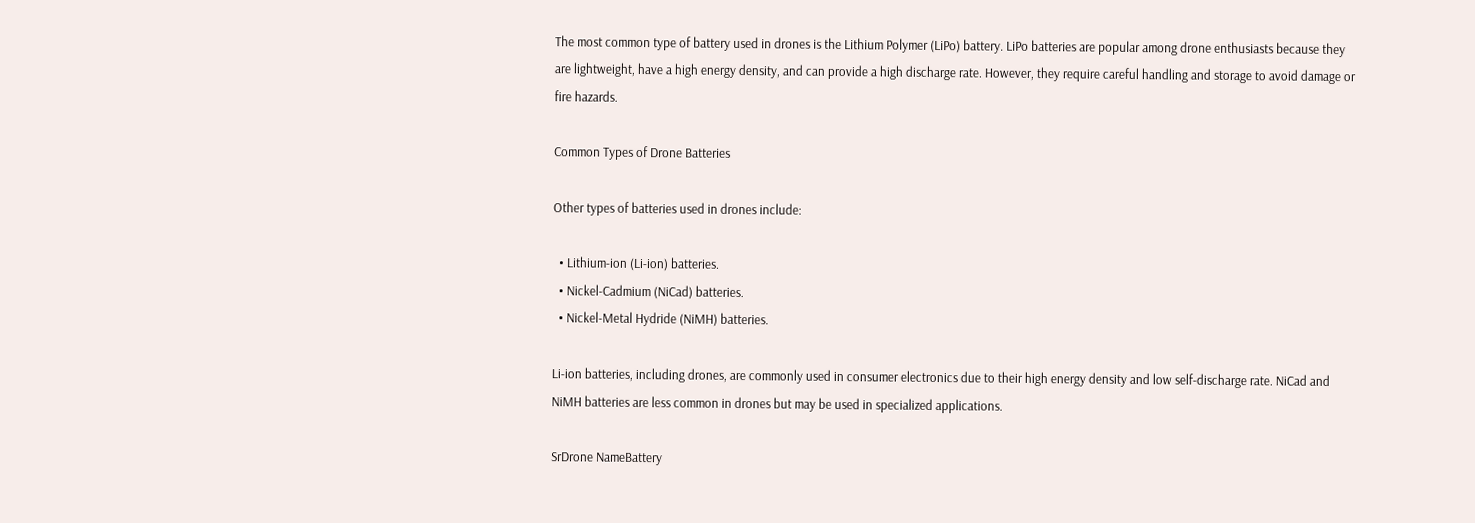The most common type of battery used in drones is the Lithium Polymer (LiPo) battery. LiPo batteries are popular among drone enthusiasts because they are lightweight, have a high energy density, and can provide a high discharge rate. However, they require careful handling and storage to avoid damage or fire hazards.

Common Types of Drone Batteries

Other types of batteries used in drones include:

  • Lithium-ion (Li-ion) batteries.
  • Nickel-Cadmium (NiCad) batteries.
  • Nickel-Metal Hydride (NiMH) batteries.

Li-ion batteries, including drones, are commonly used in consumer electronics due to their high energy density and low self-discharge rate. NiCad and NiMH batteries are less common in drones but may be used in specialized applications.

SrDrone NameBattery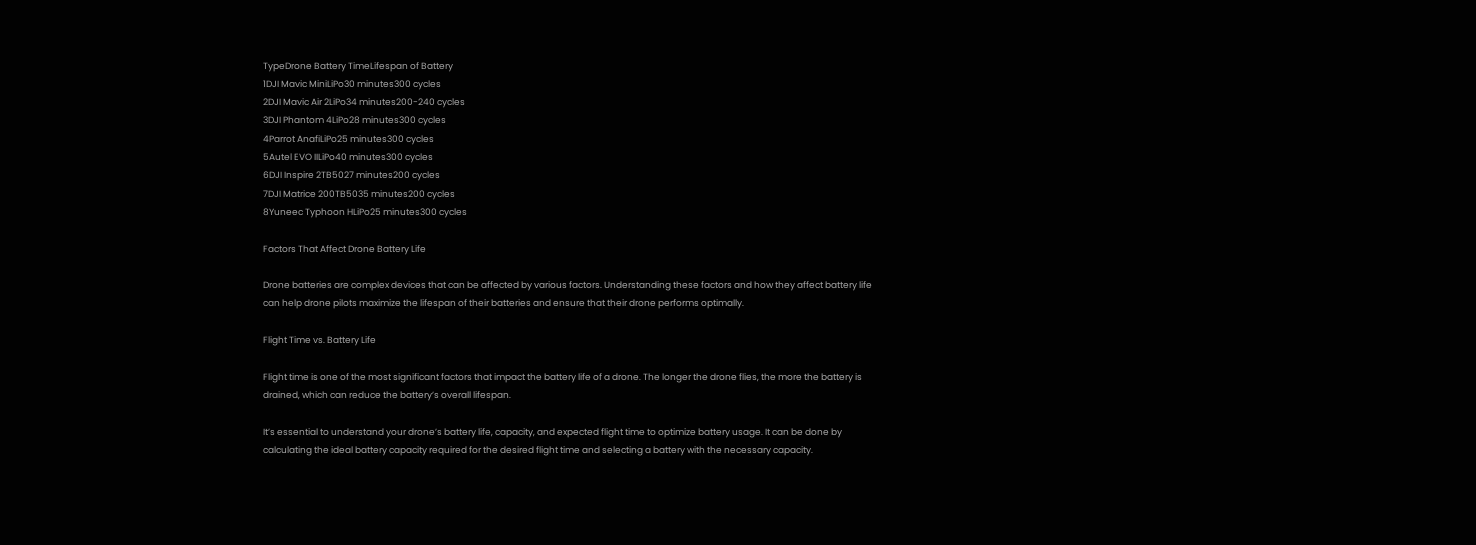TypeDrone Battery TimeLifespan of Battery
1DJI Mavic MiniLiPo30 minutes300 cycles
2DJI Mavic Air 2LiPo34 minutes200-240 cycles
3DJI Phantom 4LiPo28 minutes300 cycles
4Parrot AnafiLiPo25 minutes300 cycles
5Autel EVO IILiPo40 minutes300 cycles
6DJI Inspire 2TB5027 minutes200 cycles
7DJI Matrice 200TB5035 minutes200 cycles
8Yuneec Typhoon HLiPo25 minutes300 cycles

Factors That Affect Drone Battery Life

Drone batteries are complex devices that can be affected by various factors. Understanding these factors and how they affect battery life can help drone pilots maximize the lifespan of their batteries and ensure that their drone performs optimally.

Flight Time vs. Battery Life

Flight time is one of the most significant factors that impact the battery life of a drone. The longer the drone flies, the more the battery is drained, which can reduce the battery’s overall lifespan.

It’s essential to understand your drone’s battery life, capacity, and expected flight time to optimize battery usage. It can be done by calculating the ideal battery capacity required for the desired flight time and selecting a battery with the necessary capacity.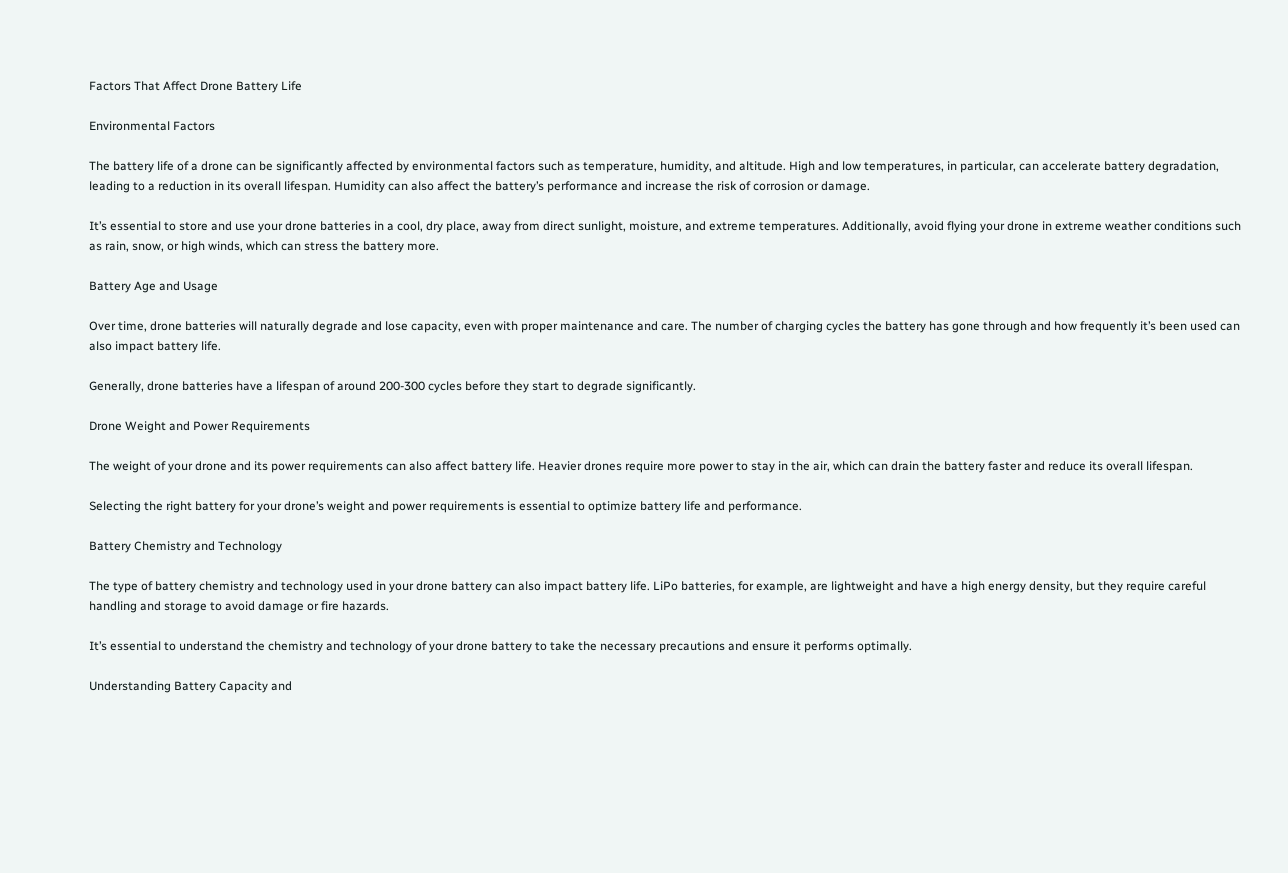Factors That Affect Drone Battery Life

Environmental Factors

The battery life of a drone can be significantly affected by environmental factors such as temperature, humidity, and altitude. High and low temperatures, in particular, can accelerate battery degradation, leading to a reduction in its overall lifespan. Humidity can also affect the battery’s performance and increase the risk of corrosion or damage.

It’s essential to store and use your drone batteries in a cool, dry place, away from direct sunlight, moisture, and extreme temperatures. Additionally, avoid flying your drone in extreme weather conditions such as rain, snow, or high winds, which can stress the battery more.

Battery Age and Usage

Over time, drone batteries will naturally degrade and lose capacity, even with proper maintenance and care. The number of charging cycles the battery has gone through and how frequently it’s been used can also impact battery life.

Generally, drone batteries have a lifespan of around 200-300 cycles before they start to degrade significantly.

Drone Weight and Power Requirements

The weight of your drone and its power requirements can also affect battery life. Heavier drones require more power to stay in the air, which can drain the battery faster and reduce its overall lifespan.

Selecting the right battery for your drone’s weight and power requirements is essential to optimize battery life and performance.

Battery Chemistry and Technology

The type of battery chemistry and technology used in your drone battery can also impact battery life. LiPo batteries, for example, are lightweight and have a high energy density, but they require careful handling and storage to avoid damage or fire hazards.

It’s essential to understand the chemistry and technology of your drone battery to take the necessary precautions and ensure it performs optimally.

Understanding Battery Capacity and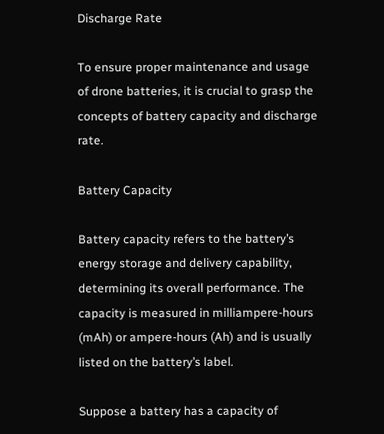Discharge Rate

To ensure proper maintenance and usage of drone batteries, it is crucial to grasp the concepts of battery capacity and discharge rate.

Battery Capacity

Battery capacity refers to the battery’s energy storage and delivery capability, determining its overall performance. The capacity is measured in milliampere-hours (mAh) or ampere-hours (Ah) and is usually listed on the battery’s label.

Suppose a battery has a capacity of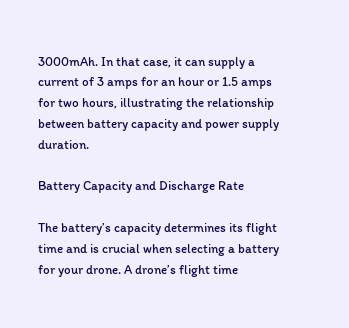3000mAh. In that case, it can supply a current of 3 amps for an hour or 1.5 amps for two hours, illustrating the relationship between battery capacity and power supply duration.

Battery Capacity and Discharge Rate

The battery’s capacity determines its flight time and is crucial when selecting a battery for your drone. A drone’s flight time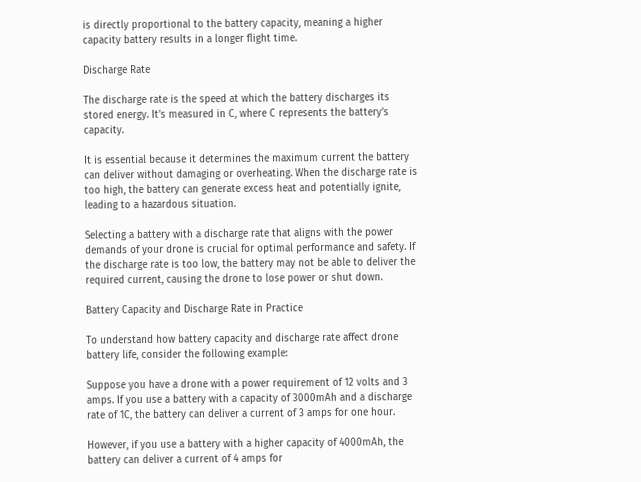is directly proportional to the battery capacity, meaning a higher capacity battery results in a longer flight time.

Discharge Rate

The discharge rate is the speed at which the battery discharges its stored energy. It’s measured in C, where C represents the battery’s capacity.

It is essential because it determines the maximum current the battery can deliver without damaging or overheating. When the discharge rate is too high, the battery can generate excess heat and potentially ignite, leading to a hazardous situation.

Selecting a battery with a discharge rate that aligns with the power demands of your drone is crucial for optimal performance and safety. If the discharge rate is too low, the battery may not be able to deliver the required current, causing the drone to lose power or shut down.

Battery Capacity and Discharge Rate in Practice

To understand how battery capacity and discharge rate affect drone battery life, consider the following example:

Suppose you have a drone with a power requirement of 12 volts and 3 amps. If you use a battery with a capacity of 3000mAh and a discharge rate of 1C, the battery can deliver a current of 3 amps for one hour.

However, if you use a battery with a higher capacity of 4000mAh, the battery can deliver a current of 4 amps for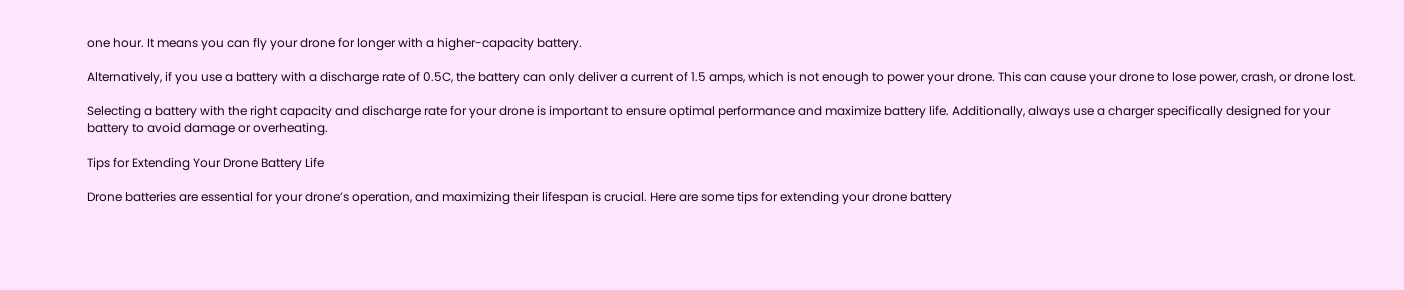one hour. It means you can fly your drone for longer with a higher-capacity battery.

Alternatively, if you use a battery with a discharge rate of 0.5C, the battery can only deliver a current of 1.5 amps, which is not enough to power your drone. This can cause your drone to lose power, crash, or drone lost.

Selecting a battery with the right capacity and discharge rate for your drone is important to ensure optimal performance and maximize battery life. Additionally, always use a charger specifically designed for your battery to avoid damage or overheating.

Tips for Extending Your Drone Battery Life

Drone batteries are essential for your drone’s operation, and maximizing their lifespan is crucial. Here are some tips for extending your drone battery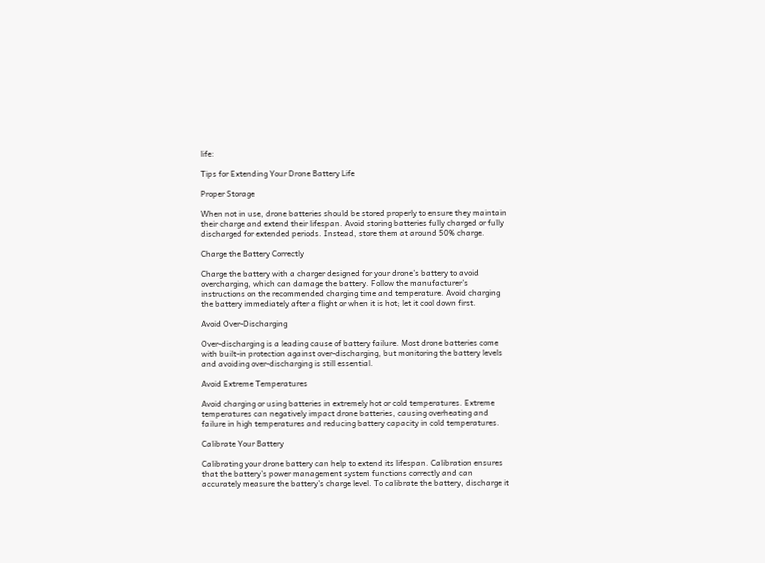life:

Tips for Extending Your Drone Battery Life

Proper Storage

When not in use, drone batteries should be stored properly to ensure they maintain their charge and extend their lifespan. Avoid storing batteries fully charged or fully discharged for extended periods. Instead, store them at around 50% charge.

Charge the Battery Correctly

Charge the battery with a charger designed for your drone’s battery to avoid overcharging, which can damage the battery. Follow the manufacturer’s instructions on the recommended charging time and temperature. Avoid charging the battery immediately after a flight or when it is hot; let it cool down first.

Avoid Over-Discharging

Over-discharging is a leading cause of battery failure. Most drone batteries come with built-in protection against over-discharging, but monitoring the battery levels and avoiding over-discharging is still essential.

Avoid Extreme Temperatures

Avoid charging or using batteries in extremely hot or cold temperatures. Extreme temperatures can negatively impact drone batteries, causing overheating and failure in high temperatures and reducing battery capacity in cold temperatures.

Calibrate Your Battery

Calibrating your drone battery can help to extend its lifespan. Calibration ensures that the battery’s power management system functions correctly and can accurately measure the battery’s charge level. To calibrate the battery, discharge it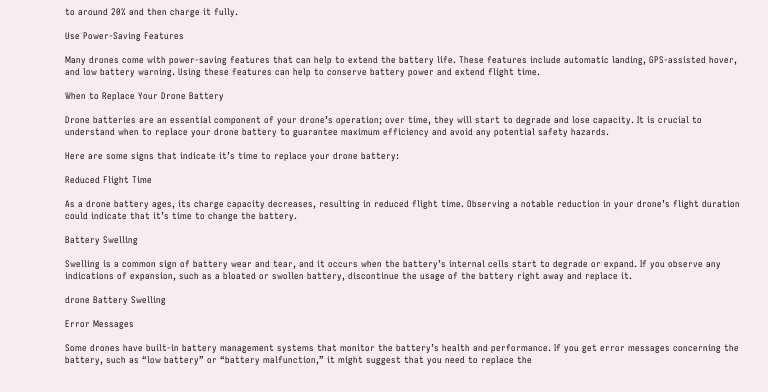to around 20% and then charge it fully.

Use Power-Saving Features

Many drones come with power-saving features that can help to extend the battery life. These features include automatic landing, GPS-assisted hover, and low battery warning. Using these features can help to conserve battery power and extend flight time.

When to Replace Your Drone Battery

Drone batteries are an essential component of your drone’s operation; over time, they will start to degrade and lose capacity. It is crucial to understand when to replace your drone battery to guarantee maximum efficiency and avoid any potential safety hazards.

Here are some signs that indicate it’s time to replace your drone battery:

Reduced Flight Time

As a drone battery ages, its charge capacity decreases, resulting in reduced flight time. Observing a notable reduction in your drone’s flight duration could indicate that it’s time to change the battery.

Battery Swelling

Swelling is a common sign of battery wear and tear, and it occurs when the battery’s internal cells start to degrade or expand. If you observe any indications of expansion, such as a bloated or swollen battery, discontinue the usage of the battery right away and replace it.

drone Battery Swelling

Error Messages

Some drones have built-in battery management systems that monitor the battery’s health and performance. If you get error messages concerning the battery, such as “low battery” or “battery malfunction,” it might suggest that you need to replace the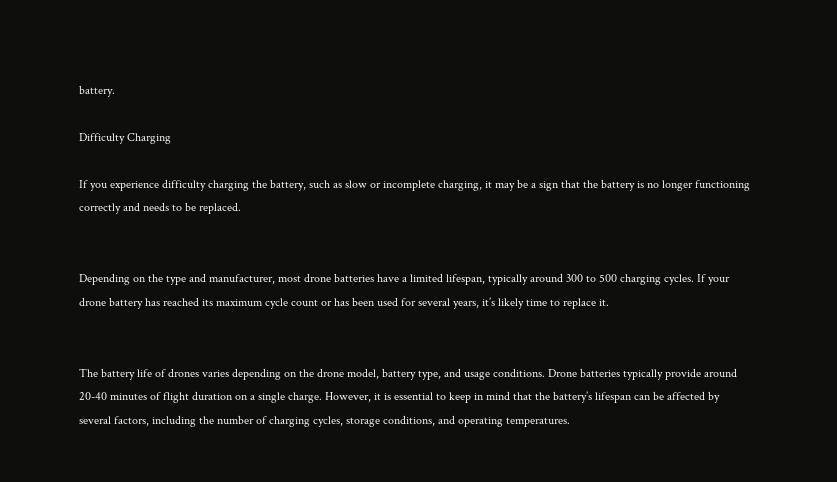battery.

Difficulty Charging

If you experience difficulty charging the battery, such as slow or incomplete charging, it may be a sign that the battery is no longer functioning correctly and needs to be replaced.


Depending on the type and manufacturer, most drone batteries have a limited lifespan, typically around 300 to 500 charging cycles. If your drone battery has reached its maximum cycle count or has been used for several years, it’s likely time to replace it.


The battery life of drones varies depending on the drone model, battery type, and usage conditions. Drone batteries typically provide around 20-40 minutes of flight duration on a single charge. However, it is essential to keep in mind that the battery’s lifespan can be affected by several factors, including the number of charging cycles, storage conditions, and operating temperatures.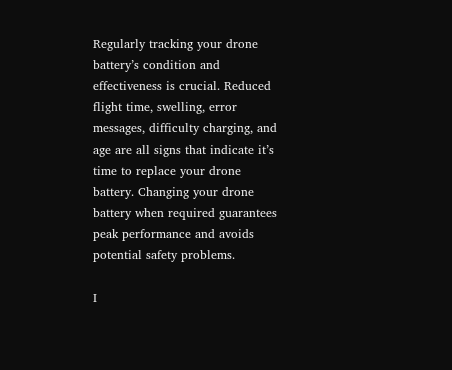Regularly tracking your drone battery’s condition and effectiveness is crucial. Reduced flight time, swelling, error messages, difficulty charging, and age are all signs that indicate it’s time to replace your drone battery. Changing your drone battery when required guarantees peak performance and avoids potential safety problems.

I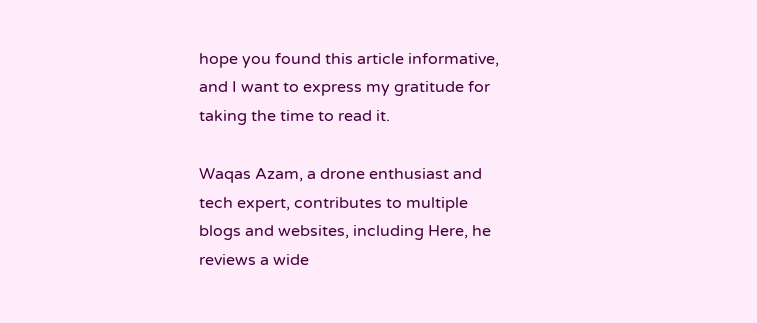hope you found this article informative, and I want to express my gratitude for taking the time to read it.

Waqas Azam, a drone enthusiast and tech expert, contributes to multiple blogs and websites, including Here, he reviews a wide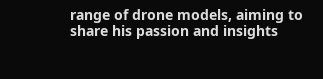range of drone models, aiming to share his passion and insights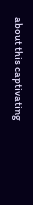about this captivating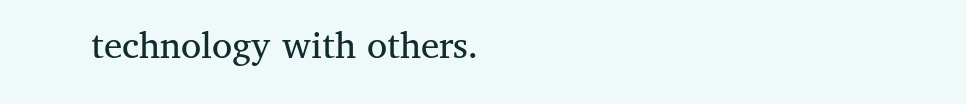technology with others.